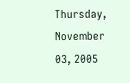Thursday, November 03, 2005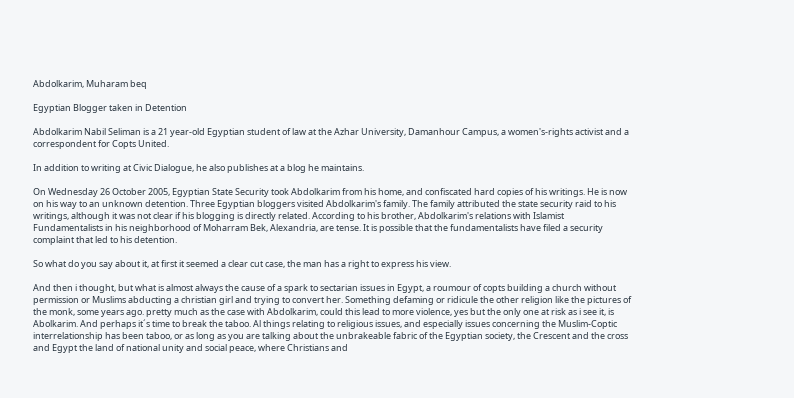Abdolkarim, Muharam beq

Egyptian Blogger taken in Detention

Abdolkarim Nabil Seliman is a 21 year-old Egyptian student of law at the Azhar University, Damanhour Campus, a women's-rights activist and a correspondent for Copts United.

In addition to writing at Civic Dialogue, he also publishes at a blog he maintains.

On Wednesday 26 October 2005, Egyptian State Security took Abdolkarim from his home, and confiscated hard copies of his writings. He is now on his way to an unknown detention. Three Egyptian bloggers visited Abdolkarim's family. The family attributed the state security raid to his writings, although it was not clear if his blogging is directly related. According to his brother, Abdolkarim's relations with Islamist Fundamentalists in his neighborhood of Moharram Bek, Alexandria, are tense. It is possible that the fundamentalists have filed a security complaint that led to his detention.

So what do you say about it, at first it seemed a clear cut case, the man has a right to express his view.

And then i thought, but what is almost always the cause of a spark to sectarian issues in Egypt, a roumour of copts building a church without permission or Muslims abducting a christian girl and trying to convert her. Something defaming or ridicule the other religion like the pictures of the monk, some years ago. pretty much as the case with Abdolkarim, could this lead to more violence, yes but the only one at risk as i see it, is Abolkarim. And perhaps it´s time to break the taboo. Al things relating to religious issues, and especially issues concerning the Muslim-Coptic interrelationship has been taboo, or as long as you are talking about the unbrakeable fabric of the Egyptian society, the Crescent and the cross and Egypt the land of national unity and social peace, where Christians and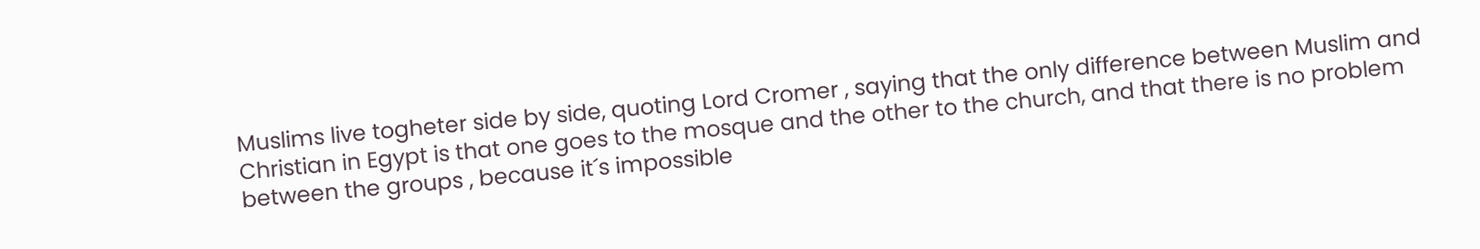Muslims live togheter side by side, quoting Lord Cromer , saying that the only difference between Muslim and Christian in Egypt is that one goes to the mosque and the other to the church, and that there is no problem between the groups , because it´s impossible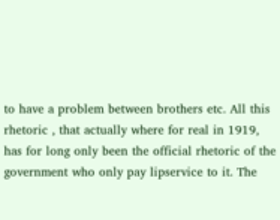to have a problem between brothers etc. All this rhetoric , that actually where for real in 1919, has for long only been the official rhetoric of the government who only pay lipservice to it. The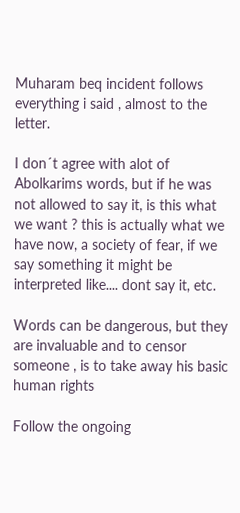Muharam beq incident follows everything i said , almost to the letter.

I don´t agree with alot of Abolkarims words, but if he was not allowed to say it, is this what we want ? this is actually what we have now, a society of fear, if we say something it might be interpreted like.... dont say it, etc.

Words can be dangerous, but they are invaluable and to censor someone , is to take away his basic human rights

Follow the ongoing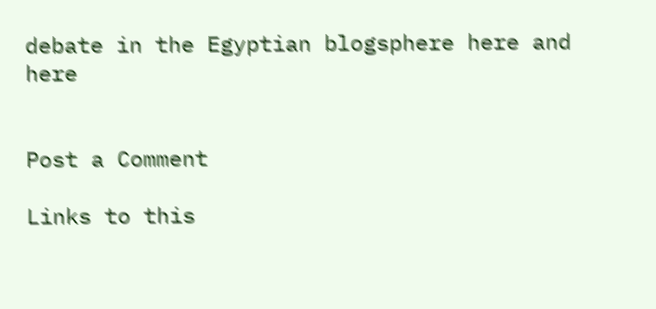debate in the Egyptian blogsphere here and here


Post a Comment

Links to this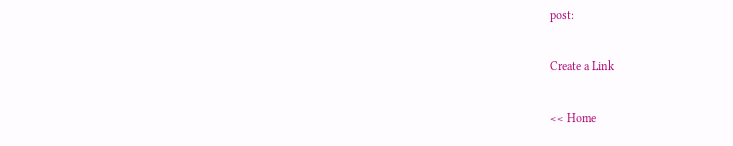post:

Create a Link

<< Home